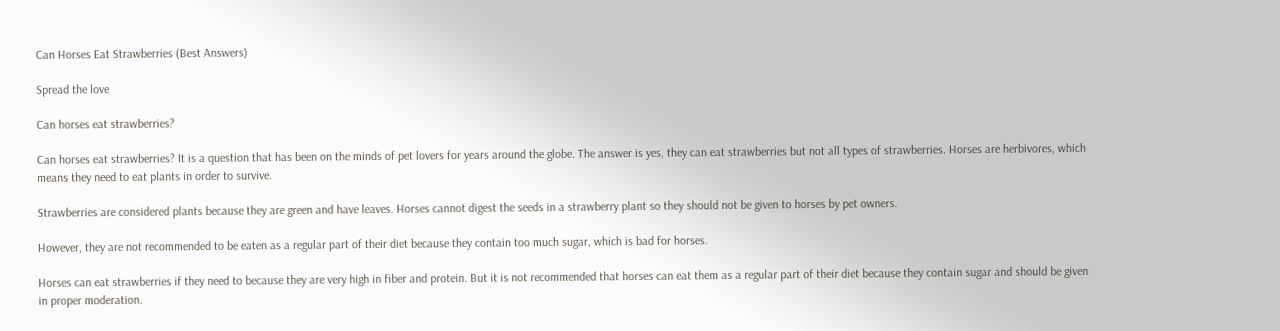Can Horses Eat Strawberries (Best Answers)

Spread the love

Can horses eat strawberries?

Can horses eat strawberries? It is a question that has been on the minds of pet lovers for years around the globe. The answer is yes, they can eat strawberries but not all types of strawberries. Horses are herbivores, which means they need to eat plants in order to survive.

Strawberries are considered plants because they are green and have leaves. Horses cannot digest the seeds in a strawberry plant so they should not be given to horses by pet owners.

However, they are not recommended to be eaten as a regular part of their diet because they contain too much sugar, which is bad for horses.

Horses can eat strawberries if they need to because they are very high in fiber and protein. But it is not recommended that horses can eat them as a regular part of their diet because they contain sugar and should be given in proper moderation.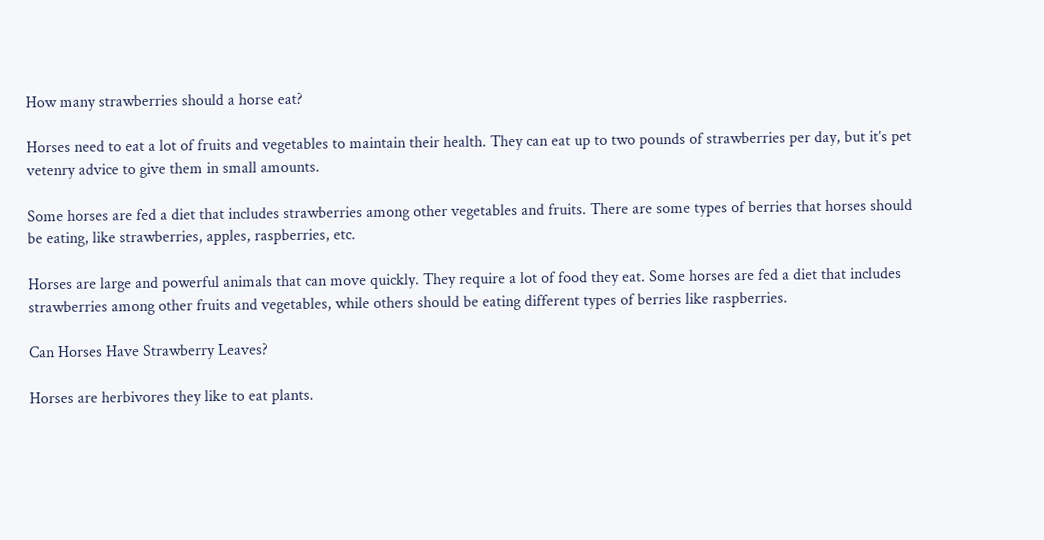How many strawberries should a horse eat?

Horses need to eat a lot of fruits and vegetables to maintain their health. They can eat up to two pounds of strawberries per day, but it’s pet vetenry advice to give them in small amounts.

Some horses are fed a diet that includes strawberries among other vegetables and fruits. There are some types of berries that horses should be eating, like strawberries, apples, raspberries, etc.

Horses are large and powerful animals that can move quickly. They require a lot of food they eat. Some horses are fed a diet that includes strawberries among other fruits and vegetables, while others should be eating different types of berries like raspberries.

Can Horses Have Strawberry Leaves?

Horses are herbivores they like to eat plants.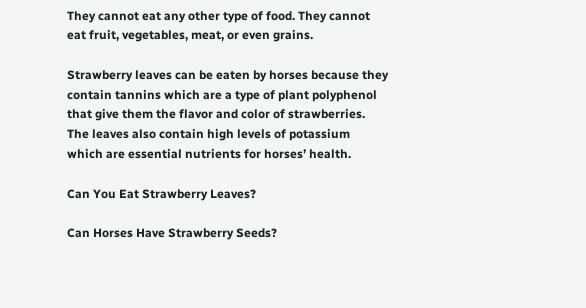They cannot eat any other type of food. They cannot eat fruit, vegetables, meat, or even grains.

Strawberry leaves can be eaten by horses because they contain tannins which are a type of plant polyphenol that give them the flavor and color of strawberries. The leaves also contain high levels of potassium which are essential nutrients for horses’ health.

Can You Eat Strawberry Leaves?

Can Horses Have Strawberry Seeds?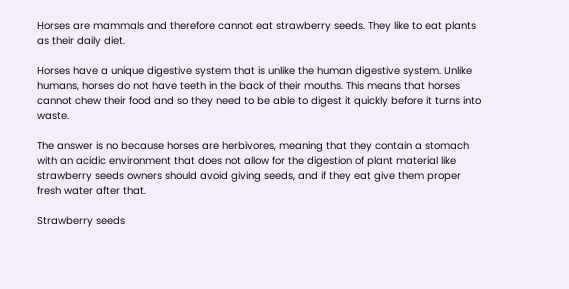Horses are mammals and therefore cannot eat strawberry seeds. They like to eat plants as their daily diet.

Horses have a unique digestive system that is unlike the human digestive system. Unlike humans, horses do not have teeth in the back of their mouths. This means that horses cannot chew their food and so they need to be able to digest it quickly before it turns into waste.

The answer is no because horses are herbivores, meaning that they contain a stomach with an acidic environment that does not allow for the digestion of plant material like strawberry seeds owners should avoid giving seeds, and if they eat give them proper fresh water after that.

Strawberry seeds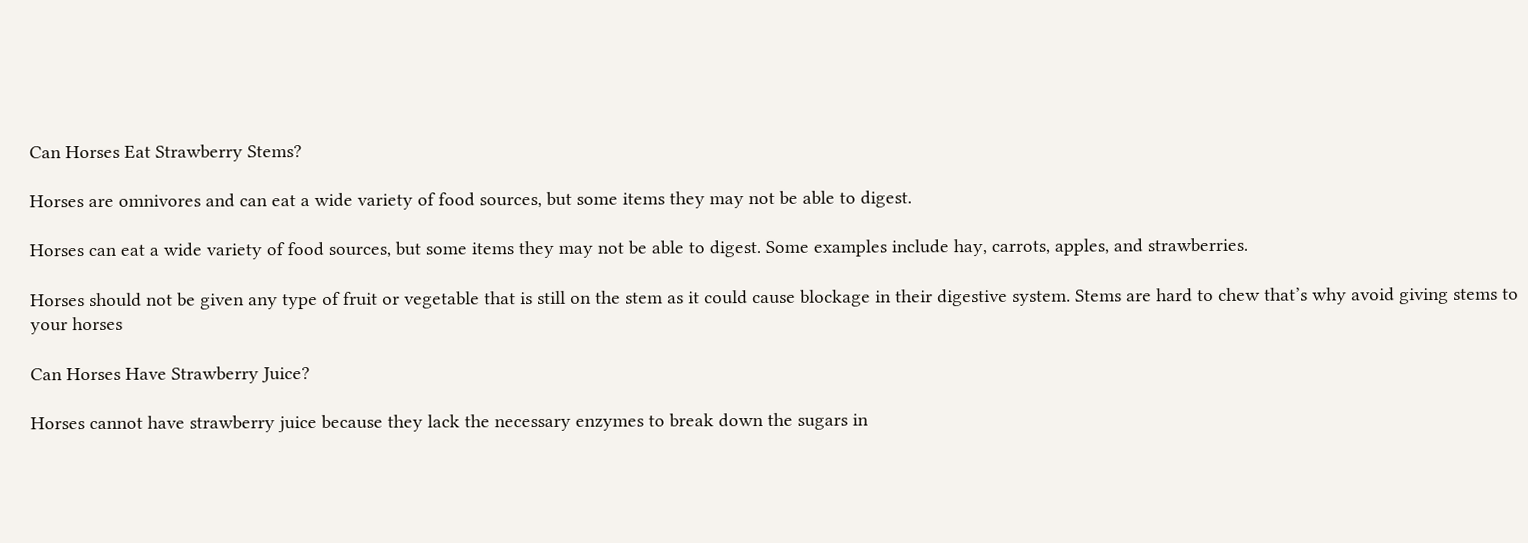Can Horses Eat Strawberry Stems?

Horses are omnivores and can eat a wide variety of food sources, but some items they may not be able to digest.

Horses can eat a wide variety of food sources, but some items they may not be able to digest. Some examples include hay, carrots, apples, and strawberries.

Horses should not be given any type of fruit or vegetable that is still on the stem as it could cause blockage in their digestive system. Stems are hard to chew that’s why avoid giving stems to your horses

Can Horses Have Strawberry Juice?

Horses cannot have strawberry juice because they lack the necessary enzymes to break down the sugars in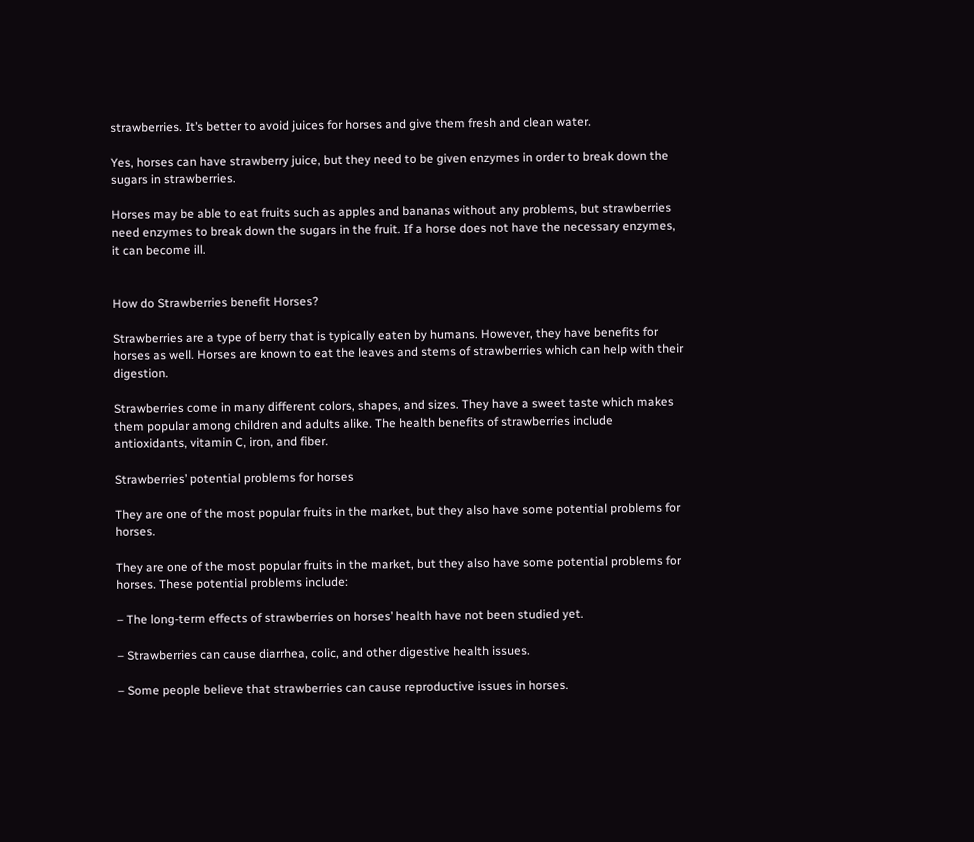strawberries. It’s better to avoid juices for horses and give them fresh and clean water.

Yes, horses can have strawberry juice, but they need to be given enzymes in order to break down the sugars in strawberries.

Horses may be able to eat fruits such as apples and bananas without any problems, but strawberries need enzymes to break down the sugars in the fruit. If a horse does not have the necessary enzymes, it can become ill.


How do Strawberries benefit Horses?

Strawberries are a type of berry that is typically eaten by humans. However, they have benefits for horses as well. Horses are known to eat the leaves and stems of strawberries which can help with their digestion.

Strawberries come in many different colors, shapes, and sizes. They have a sweet taste which makes them popular among children and adults alike. The health benefits of strawberries include antioxidants, vitamin C, iron, and fiber.

Strawberries’ potential problems for horses

They are one of the most popular fruits in the market, but they also have some potential problems for horses.

They are one of the most popular fruits in the market, but they also have some potential problems for horses. These potential problems include:

– The long-term effects of strawberries on horses’ health have not been studied yet.

– Strawberries can cause diarrhea, colic, and other digestive health issues.

– Some people believe that strawberries can cause reproductive issues in horses.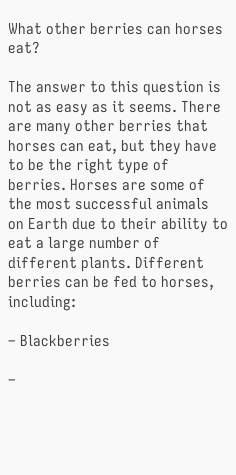What other berries can horses eat?

The answer to this question is not as easy as it seems. There are many other berries that horses can eat, but they have to be the right type of berries. Horses are some of the most successful animals on Earth due to their ability to eat a large number of different plants. Different berries can be fed to horses, including:

– Blackberries

–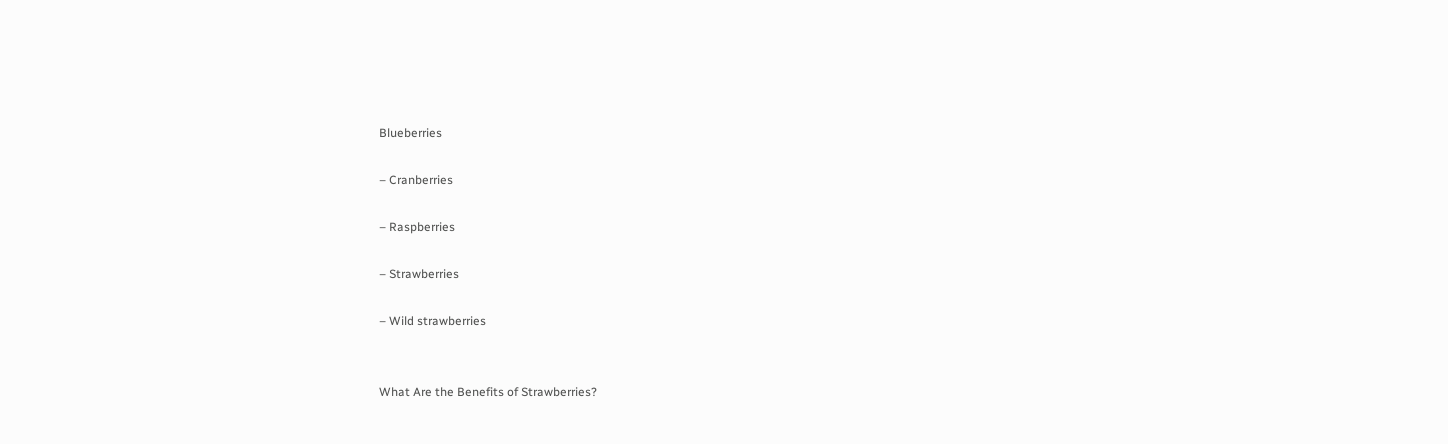Blueberries

– Cranberries

– Raspberries

– Strawberries

– Wild strawberries


What Are the Benefits of Strawberries?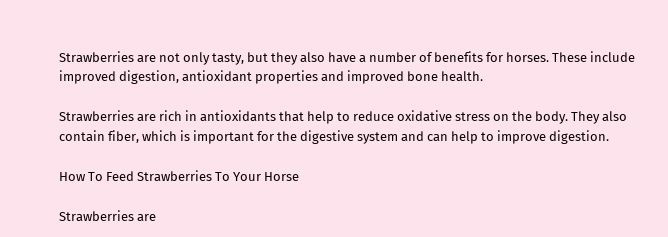Strawberries are not only tasty, but they also have a number of benefits for horses. These include improved digestion, antioxidant properties and improved bone health.

Strawberries are rich in antioxidants that help to reduce oxidative stress on the body. They also contain fiber, which is important for the digestive system and can help to improve digestion.

How To Feed Strawberries To Your Horse

Strawberries are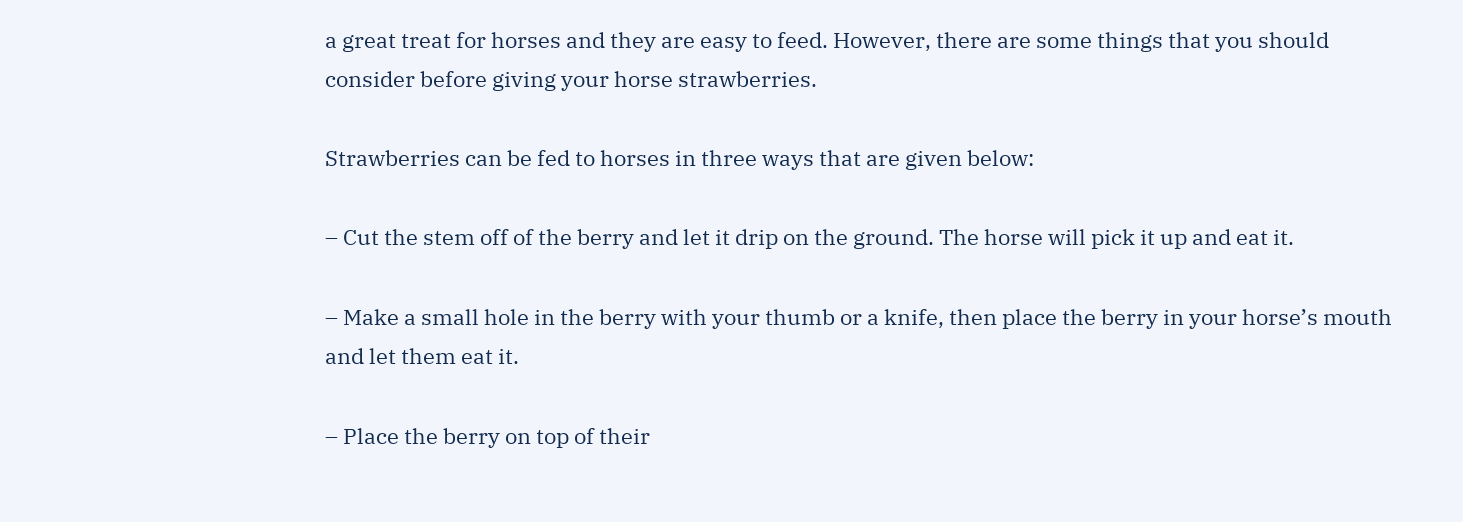a great treat for horses and they are easy to feed. However, there are some things that you should consider before giving your horse strawberries.

Strawberries can be fed to horses in three ways that are given below:

– Cut the stem off of the berry and let it drip on the ground. The horse will pick it up and eat it.

– Make a small hole in the berry with your thumb or a knife, then place the berry in your horse’s mouth and let them eat it.

– Place the berry on top of their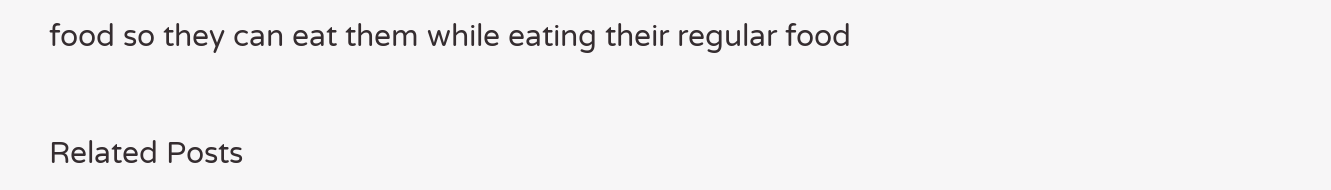food so they can eat them while eating their regular food


Related Posts